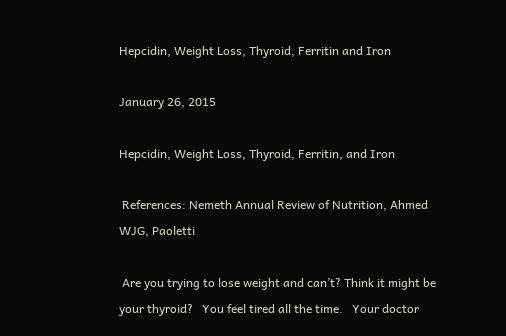Hepcidin, Weight Loss, Thyroid, Ferritin and Iron

January 26, 2015

Hepcidin, Weight Loss, Thyroid, Ferritin, and Iron

 References: Nemeth Annual Review of Nutrition, Ahmed WJG, Paoletti

 Are you trying to lose weight and can’t? Think it might be your thyroid?   You feel tired all the time.   Your doctor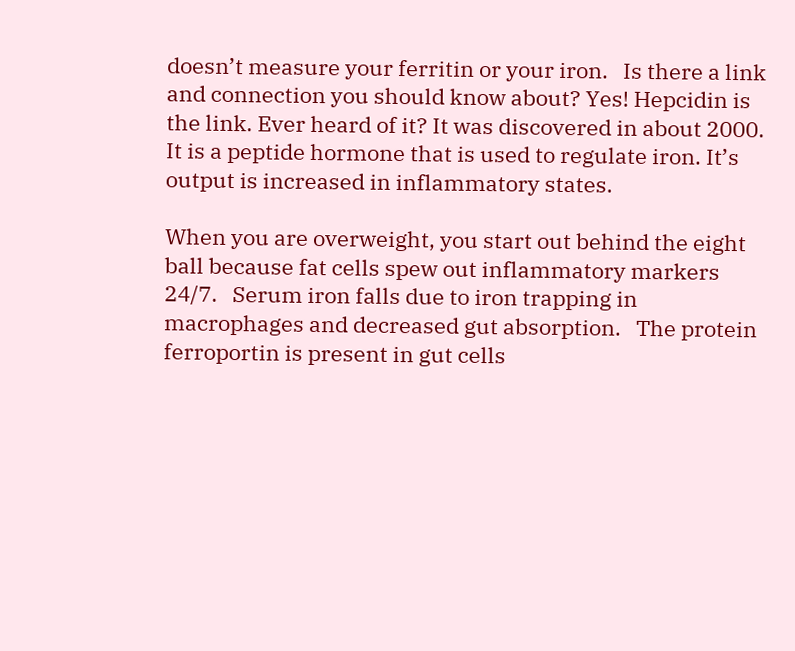doesn’t measure your ferritin or your iron.   Is there a link and connection you should know about? Yes! Hepcidin is the link. Ever heard of it? It was discovered in about 2000. It is a peptide hormone that is used to regulate iron. It’s output is increased in inflammatory states.

When you are overweight, you start out behind the eight ball because fat cells spew out inflammatory markers 24/7.   Serum iron falls due to iron trapping in macrophages and decreased gut absorption.   The protein ferroportin is present in gut cells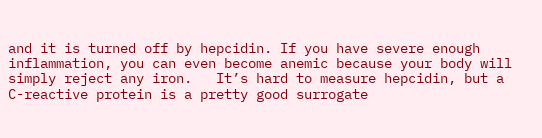and it is turned off by hepcidin. If you have severe enough inflammation, you can even become anemic because your body will simply reject any iron.   It’s hard to measure hepcidin, but a C-reactive protein is a pretty good surrogate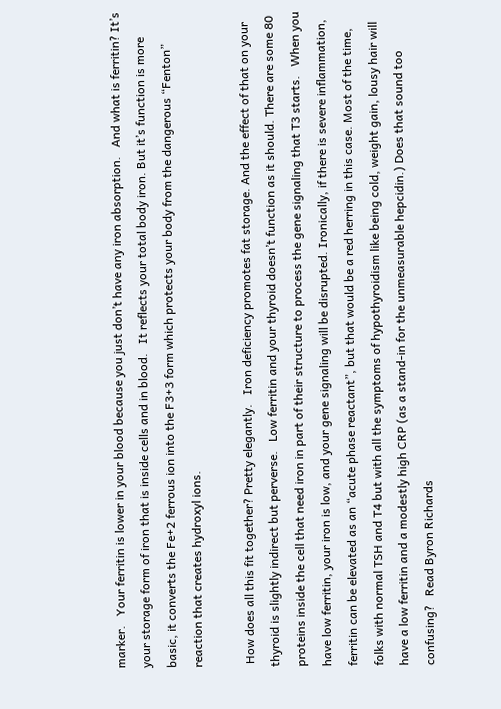marker.   Your ferritin is lower in your blood because you just don’t have any iron absorption.   And what is ferritin? It’s your storage form of iron that is inside cells and in blood.   It reflects your total body iron. But it’s function is more basic, it converts the Fe+2 ferrous ion into the F3+3 form which protects your body from the dangerous “Fenton” reaction that creates hydroxyl ions.

 How does all this fit together? Pretty elegantly.   Iron deficiency promotes fat storage. And the effect of that on your thyroid is slightly indirect but perverse.   Low ferritin and your thyroid doesn’t function as it should. There are some 80 proteins inside the cell that need iron in part of their structure to process the gene signaling that T3 starts.   When you have low ferritin, your iron is low, and your gene signaling will be disrupted. Ironically, if there is severe inflammation, ferritin can be elevated as an “acute phase reactant”, but that would be a red herring in this case. Most of the time, folks with normal TSH and T4 but with all the symptoms of hypothyroidism like being cold, weight gain, lousy hair will have a low ferritin and a modestly high CRP (as a stand-in for the unmeasurable hepcidin.) Does that sound too confusing?   Read Byron Richards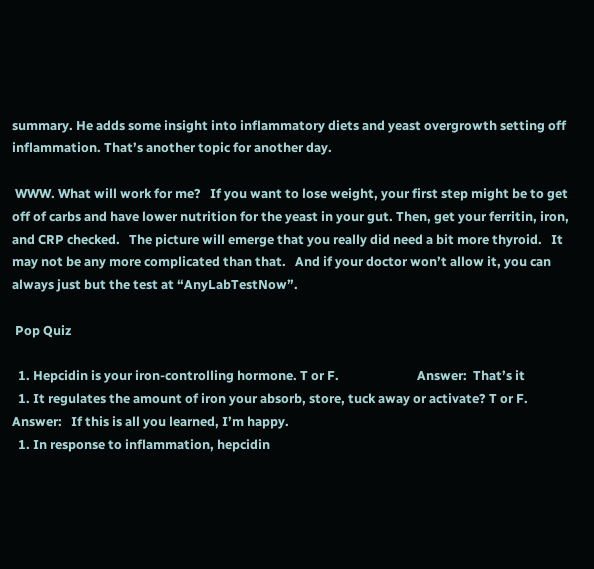summary. He adds some insight into inflammatory diets and yeast overgrowth setting off inflammation. That’s another topic for another day.

 WWW. What will work for me?   If you want to lose weight, your first step might be to get off of carbs and have lower nutrition for the yeast in your gut. Then, get your ferritin, iron, and CRP checked.   The picture will emerge that you really did need a bit more thyroid.   It may not be any more complicated than that.   And if your doctor won’t allow it, you can always just but the test at “AnyLabTestNow”.

 Pop Quiz

  1. Hepcidin is your iron-controlling hormone. T or F.                          Answer:  That’s it
  1. It regulates the amount of iron your absorb, store, tuck away or activate? T or F.               Answer:   If this is all you learned, I’m happy.
  1. In response to inflammation, hepcidin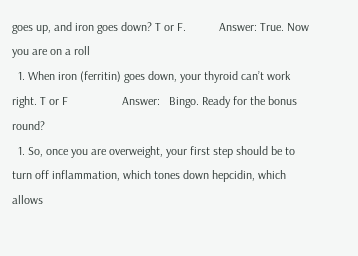goes up, and iron goes down? T or F.           Answer: True. Now you are on a roll
  1. When iron (ferritin) goes down, your thyroid can’t work right. T or F                  Answer:   Bingo. Ready for the bonus round?
  1. So, once you are overweight, your first step should be to turn off inflammation, which tones down hepcidin, which allows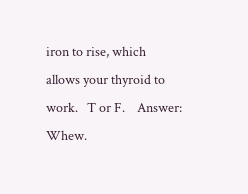iron to rise, which allows your thyroid to work.   T or F.    Answer:    Whew.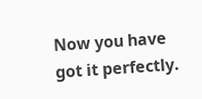Now you have got it perfectly.